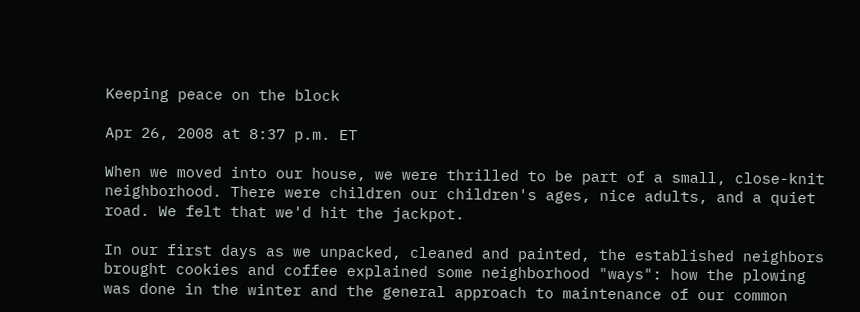Keeping peace on the block

Apr 26, 2008 at 8:37 p.m. ET

When we moved into our house, we were thrilled to be part of a small, close-knit neighborhood. There were children our children's ages, nice adults, and a quiet road. We felt that we'd hit the jackpot.

In our first days as we unpacked, cleaned and painted, the established neighbors brought cookies and coffee explained some neighborhood "ways": how the plowing was done in the winter and the general approach to maintenance of our common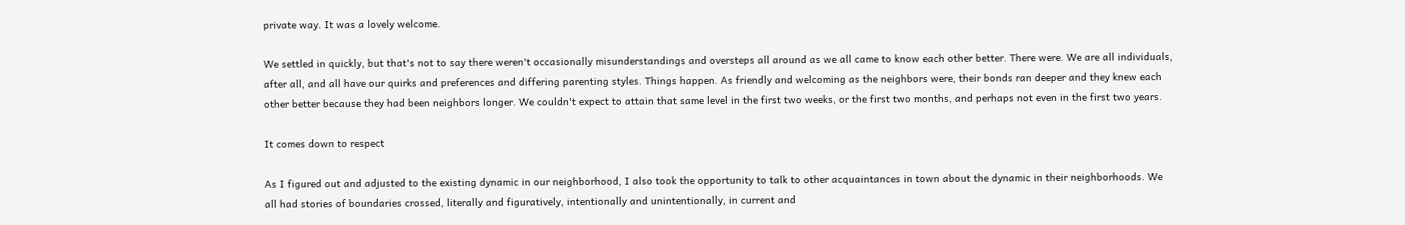private way. It was a lovely welcome.

We settled in quickly, but that's not to say there weren't occasionally misunderstandings and oversteps all around as we all came to know each other better. There were. We are all individuals, after all, and all have our quirks and preferences and differing parenting styles. Things happen. As friendly and welcoming as the neighbors were, their bonds ran deeper and they knew each other better because they had been neighbors longer. We couldn't expect to attain that same level in the first two weeks, or the first two months, and perhaps not even in the first two years.

It comes down to respect

As I figured out and adjusted to the existing dynamic in our neighborhood, I also took the opportunity to talk to other acquaintances in town about the dynamic in their neighborhoods. We all had stories of boundaries crossed, literally and figuratively, intentionally and unintentionally, in current and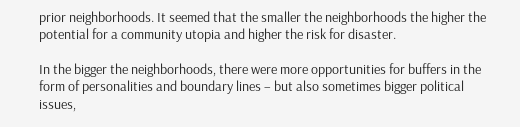prior neighborhoods. It seemed that the smaller the neighborhoods the higher the potential for a community utopia and higher the risk for disaster.

In the bigger the neighborhoods, there were more opportunities for buffers in the form of personalities and boundary lines – but also sometimes bigger political issues,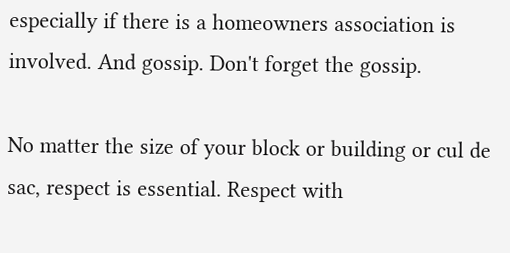especially if there is a homeowners association is involved. And gossip. Don't forget the gossip.

No matter the size of your block or building or cul de sac, respect is essential. Respect with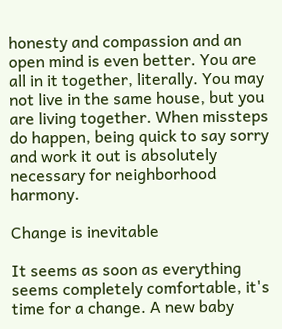honesty and compassion and an open mind is even better. You are all in it together, literally. You may not live in the same house, but you are living together. When missteps do happen, being quick to say sorry and work it out is absolutely necessary for neighborhood harmony.

Change is inevitable

It seems as soon as everything seems completely comfortable, it's time for a change. A new baby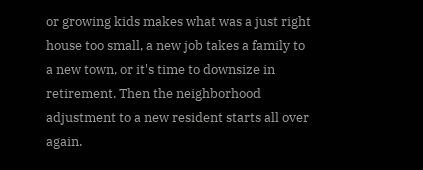or growing kids makes what was a just right house too small, a new job takes a family to a new town, or it's time to downsize in retirement. Then the neighborhood adjustment to a new resident starts all over again.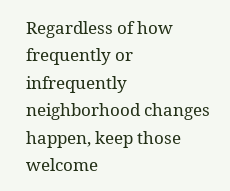Regardless of how frequently or infrequently neighborhood changes happen, keep those welcome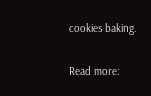cookies baking.

Read more: